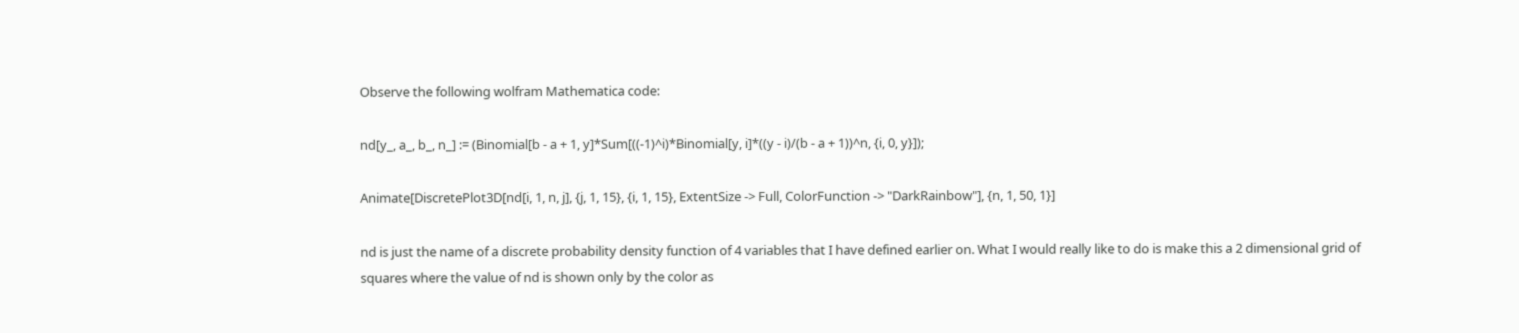Observe the following wolfram Mathematica code:

nd[y_, a_, b_, n_] := (Binomial[b - a + 1, y]*Sum[((-1)^i)*Binomial[y, i]*((y - i)/(b - a + 1))^n, {i, 0, y}]);

Animate[DiscretePlot3D[nd[i, 1, n, j], {j, 1, 15}, {i, 1, 15}, ExtentSize -> Full, ColorFunction -> "DarkRainbow"], {n, 1, 50, 1}]

nd is just the name of a discrete probability density function of 4 variables that I have defined earlier on. What I would really like to do is make this a 2 dimensional grid of squares where the value of nd is shown only by the color as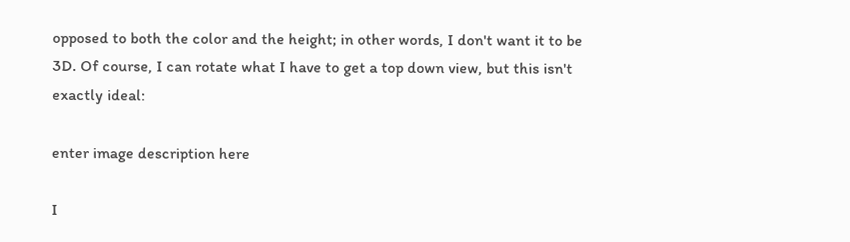opposed to both the color and the height; in other words, I don't want it to be 3D. Of course, I can rotate what I have to get a top down view, but this isn't exactly ideal:

enter image description here

I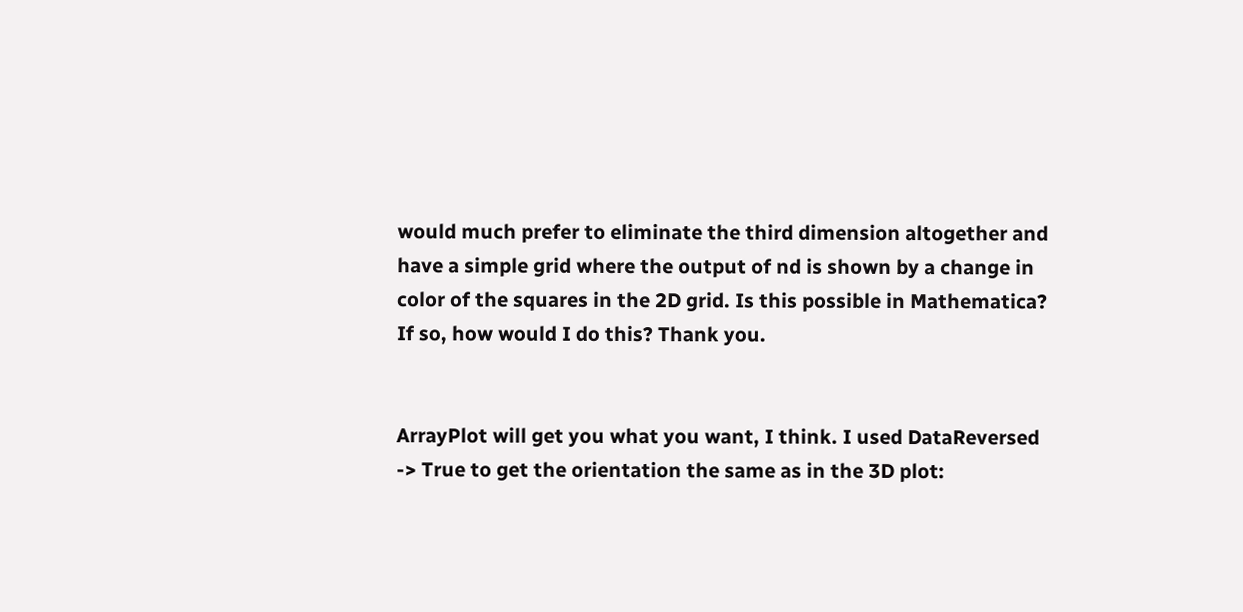would much prefer to eliminate the third dimension altogether and have a simple grid where the output of nd is shown by a change in color of the squares in the 2D grid. Is this possible in Mathematica? If so, how would I do this? Thank you.


ArrayPlot will get you what you want, I think. I used DataReversed -> True to get the orientation the same as in the 3D plot: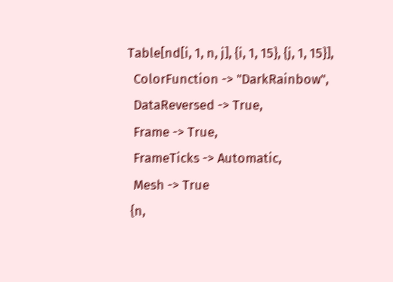Table[nd[i, 1, n, j], {i, 1, 15}, {j, 1, 15}],
  ColorFunction -> "DarkRainbow",
  DataReversed -> True,
  Frame -> True,
  FrameTicks -> Automatic,
  Mesh -> True
 {n,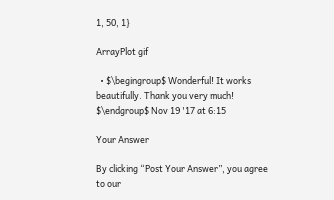1, 50, 1}

ArrayPlot gif

  • $\begingroup$ Wonderful! It works beautifully. Thank you very much! $\endgroup$ Nov 19 '17 at 6:15

Your Answer

By clicking “Post Your Answer”, you agree to our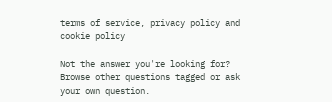terms of service, privacy policy and cookie policy

Not the answer you're looking for? Browse other questions tagged or ask your own question.